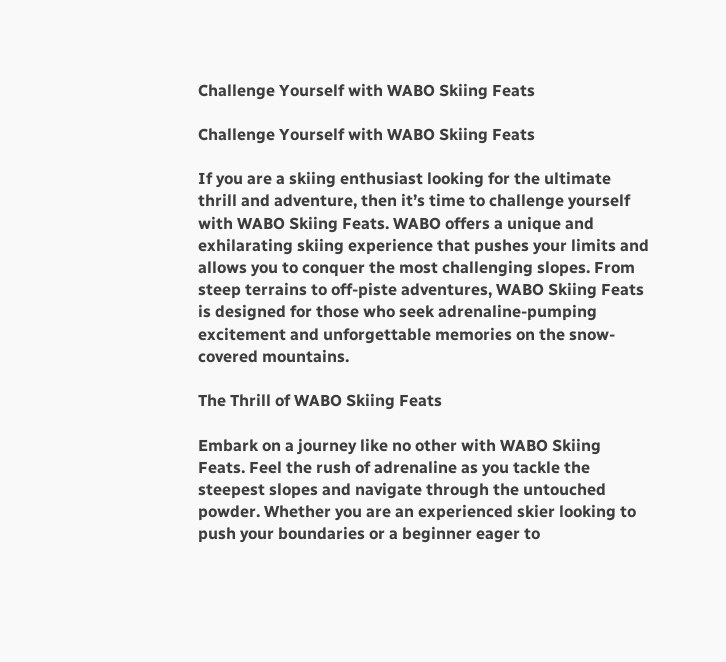Challenge Yourself with WABO Skiing Feats

Challenge Yourself with WABO Skiing Feats

If you are a skiing enthusiast looking for the ultimate thrill and adventure, then it’s time to challenge yourself with WABO Skiing Feats. WABO offers a unique and exhilarating skiing experience that pushes your limits and allows you to conquer the most challenging slopes. From steep terrains to off-piste adventures, WABO Skiing Feats is designed for those who seek adrenaline-pumping excitement and unforgettable memories on the snow-covered mountains.

The Thrill of WABO Skiing Feats

Embark on a journey like no other with WABO Skiing Feats. Feel the rush of adrenaline as you tackle the steepest slopes and navigate through the untouched powder. Whether you are an experienced skier looking to push your boundaries or a beginner eager to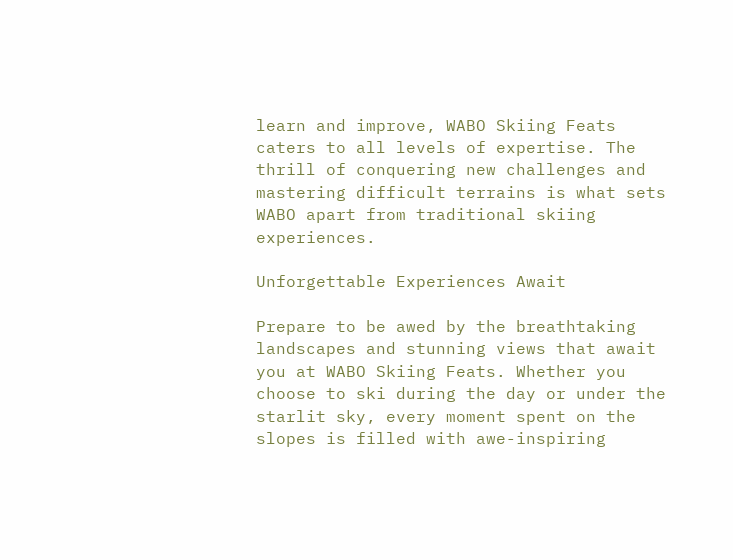learn and improve, WABO Skiing Feats caters to all levels of expertise. The thrill of conquering new challenges and mastering difficult terrains is what sets WABO apart from traditional skiing experiences.

Unforgettable Experiences Await

Prepare to be awed by the breathtaking landscapes and stunning views that await you at WABO Skiing Feats. Whether you choose to ski during the day or under the starlit sky, every moment spent on the slopes is filled with awe-inspiring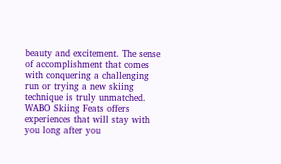beauty and excitement. The sense of accomplishment that comes with conquering a challenging run or trying a new skiing technique is truly unmatched. WABO Skiing Feats offers experiences that will stay with you long after you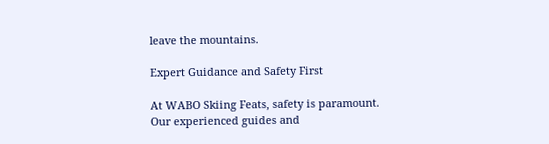leave the mountains.

Expert Guidance and Safety First

At WABO Skiing Feats, safety is paramount. Our experienced guides and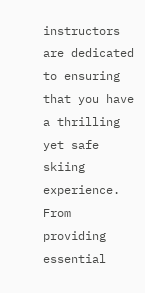instructors are dedicated to ensuring that you have a thrilling yet safe skiing experience. From providing essential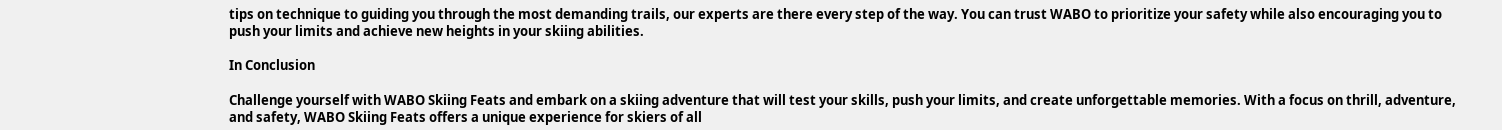tips on technique to guiding you through the most demanding trails, our experts are there every step of the way. You can trust WABO to prioritize your safety while also encouraging you to push your limits and achieve new heights in your skiing abilities.

In Conclusion

Challenge yourself with WABO Skiing Feats and embark on a skiing adventure that will test your skills, push your limits, and create unforgettable memories. With a focus on thrill, adventure, and safety, WABO Skiing Feats offers a unique experience for skiers of all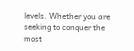levels. Whether you are seeking to conquer the most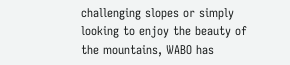challenging slopes or simply looking to enjoy the beauty of the mountains, WABO has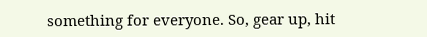something for everyone. So, gear up, hit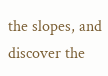the slopes, and discover the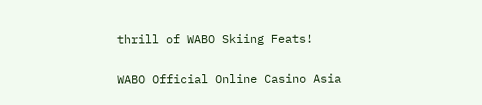thrill of WABO Skiing Feats!

WABO Official Online Casino Asia